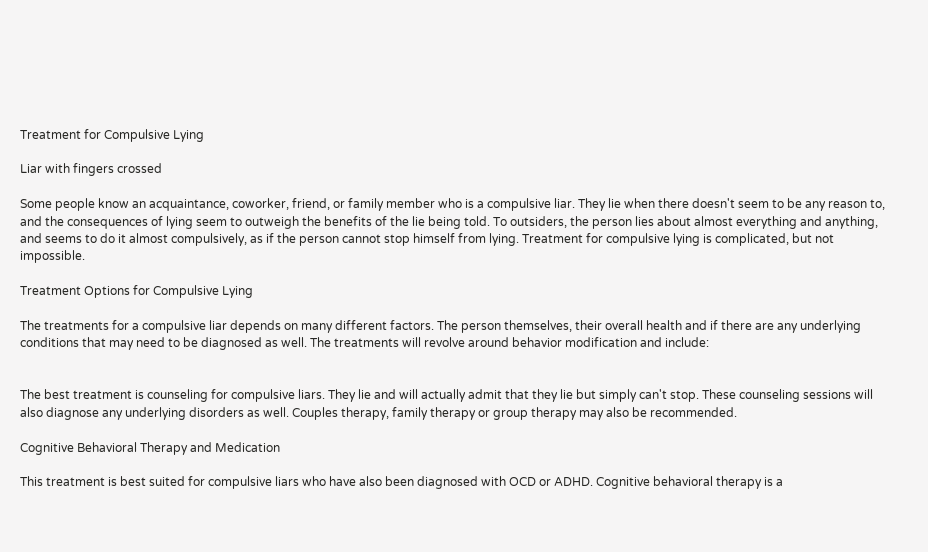Treatment for Compulsive Lying

Liar with fingers crossed

Some people know an acquaintance, coworker, friend, or family member who is a compulsive liar. They lie when there doesn't seem to be any reason to, and the consequences of lying seem to outweigh the benefits of the lie being told. To outsiders, the person lies about almost everything and anything, and seems to do it almost compulsively, as if the person cannot stop himself from lying. Treatment for compulsive lying is complicated, but not impossible.

Treatment Options for Compulsive Lying

The treatments for a compulsive liar depends on many different factors. The person themselves, their overall health and if there are any underlying conditions that may need to be diagnosed as well. The treatments will revolve around behavior modification and include:


The best treatment is counseling for compulsive liars. They lie and will actually admit that they lie but simply can't stop. These counseling sessions will also diagnose any underlying disorders as well. Couples therapy, family therapy or group therapy may also be recommended.

Cognitive Behavioral Therapy and Medication

This treatment is best suited for compulsive liars who have also been diagnosed with OCD or ADHD. Cognitive behavioral therapy is a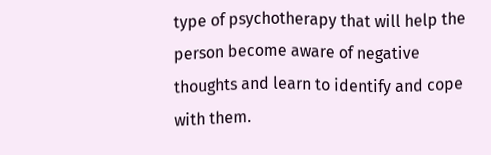type of psychotherapy that will help the person become aware of negative thoughts and learn to identify and cope with them.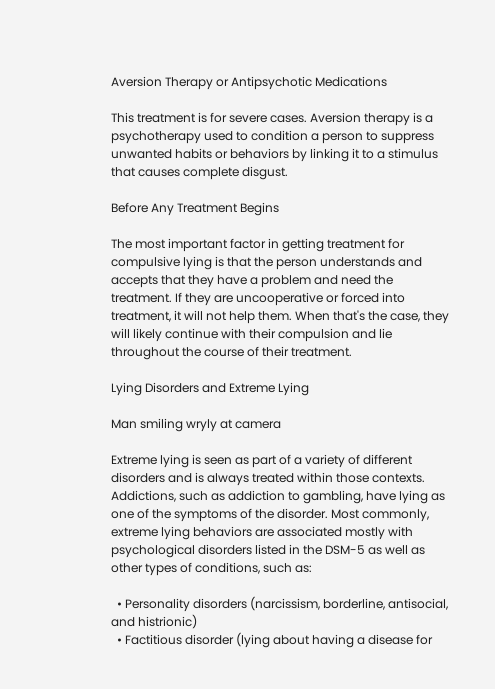Aversion Therapy or Antipsychotic Medications

This treatment is for severe cases. Aversion therapy is a psychotherapy used to condition a person to suppress unwanted habits or behaviors by linking it to a stimulus that causes complete disgust.

Before Any Treatment Begins

The most important factor in getting treatment for compulsive lying is that the person understands and accepts that they have a problem and need the treatment. If they are uncooperative or forced into treatment, it will not help them. When that's the case, they will likely continue with their compulsion and lie throughout the course of their treatment.

Lying Disorders and Extreme Lying

Man smiling wryly at camera

Extreme lying is seen as part of a variety of different disorders and is always treated within those contexts. Addictions, such as addiction to gambling, have lying as one of the symptoms of the disorder. Most commonly, extreme lying behaviors are associated mostly with psychological disorders listed in the DSM-5 as well as other types of conditions, such as:

  • Personality disorders (narcissism, borderline, antisocial, and histrionic)
  • Factitious disorder (lying about having a disease for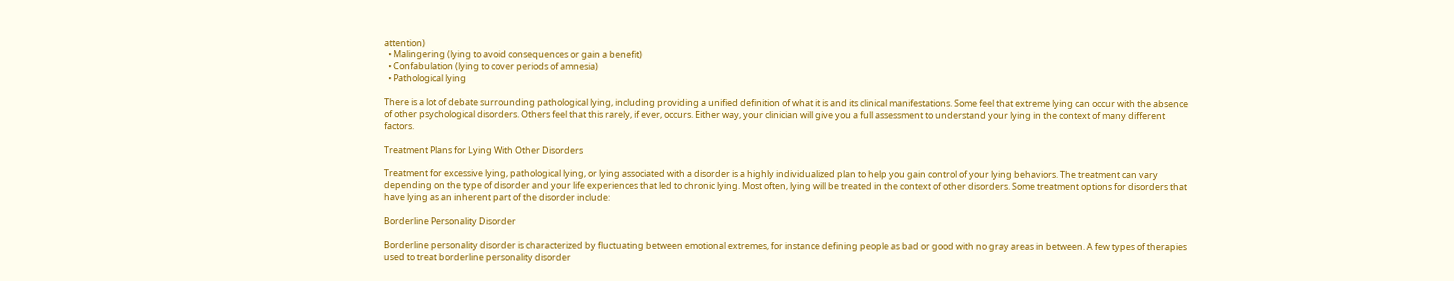attention)
  • Malingering (lying to avoid consequences or gain a benefit)
  • Confabulation (lying to cover periods of amnesia)
  • Pathological lying

There is a lot of debate surrounding pathological lying, including providing a unified definition of what it is and its clinical manifestations. Some feel that extreme lying can occur with the absence of other psychological disorders. Others feel that this rarely, if ever, occurs. Either way, your clinician will give you a full assessment to understand your lying in the context of many different factors.

Treatment Plans for Lying With Other Disorders

Treatment for excessive lying, pathological lying, or lying associated with a disorder is a highly individualized plan to help you gain control of your lying behaviors. The treatment can vary depending on the type of disorder and your life experiences that led to chronic lying. Most often, lying will be treated in the context of other disorders. Some treatment options for disorders that have lying as an inherent part of the disorder include:

Borderline Personality Disorder

Borderline personality disorder is characterized by fluctuating between emotional extremes, for instance defining people as bad or good with no gray areas in between. A few types of therapies used to treat borderline personality disorder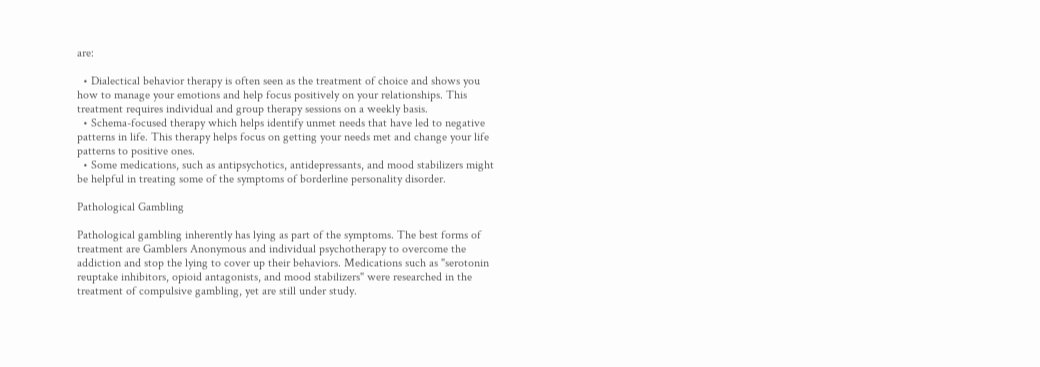are:

  • Dialectical behavior therapy is often seen as the treatment of choice and shows you how to manage your emotions and help focus positively on your relationships. This treatment requires individual and group therapy sessions on a weekly basis.
  • Schema-focused therapy which helps identify unmet needs that have led to negative patterns in life. This therapy helps focus on getting your needs met and change your life patterns to positive ones.
  • Some medications, such as antipsychotics, antidepressants, and mood stabilizers might be helpful in treating some of the symptoms of borderline personality disorder.

Pathological Gambling

Pathological gambling inherently has lying as part of the symptoms. The best forms of treatment are Gamblers Anonymous and individual psychotherapy to overcome the addiction and stop the lying to cover up their behaviors. Medications such as "serotonin reuptake inhibitors, opioid antagonists, and mood stabilizers" were researched in the treatment of compulsive gambling, yet are still under study.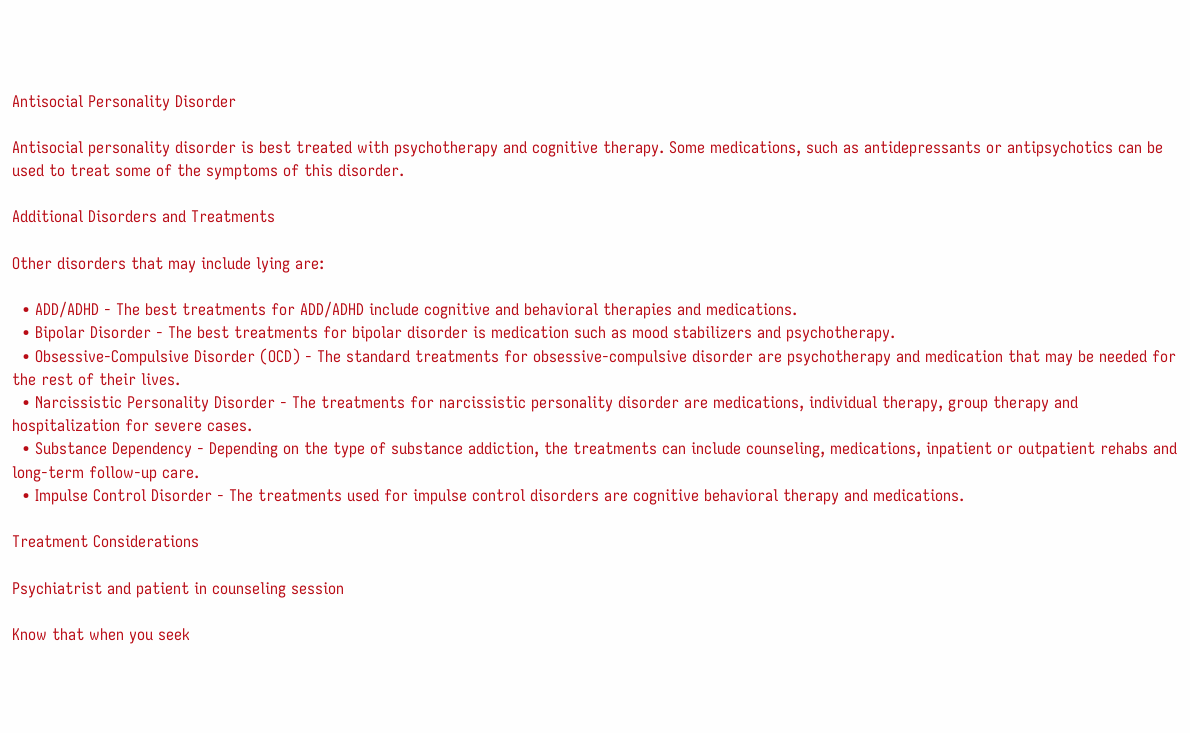Antisocial Personality Disorder

Antisocial personality disorder is best treated with psychotherapy and cognitive therapy. Some medications, such as antidepressants or antipsychotics can be used to treat some of the symptoms of this disorder.

Additional Disorders and Treatments

Other disorders that may include lying are:

  • ADD/ADHD - The best treatments for ADD/ADHD include cognitive and behavioral therapies and medications.
  • Bipolar Disorder - The best treatments for bipolar disorder is medication such as mood stabilizers and psychotherapy.
  • Obsessive-Compulsive Disorder (OCD) - The standard treatments for obsessive-compulsive disorder are psychotherapy and medication that may be needed for the rest of their lives.
  • Narcissistic Personality Disorder - The treatments for narcissistic personality disorder are medications, individual therapy, group therapy and hospitalization for severe cases.
  • Substance Dependency - Depending on the type of substance addiction, the treatments can include counseling, medications, inpatient or outpatient rehabs and long-term follow-up care.
  • Impulse Control Disorder - The treatments used for impulse control disorders are cognitive behavioral therapy and medications.

Treatment Considerations

Psychiatrist and patient in counseling session

Know that when you seek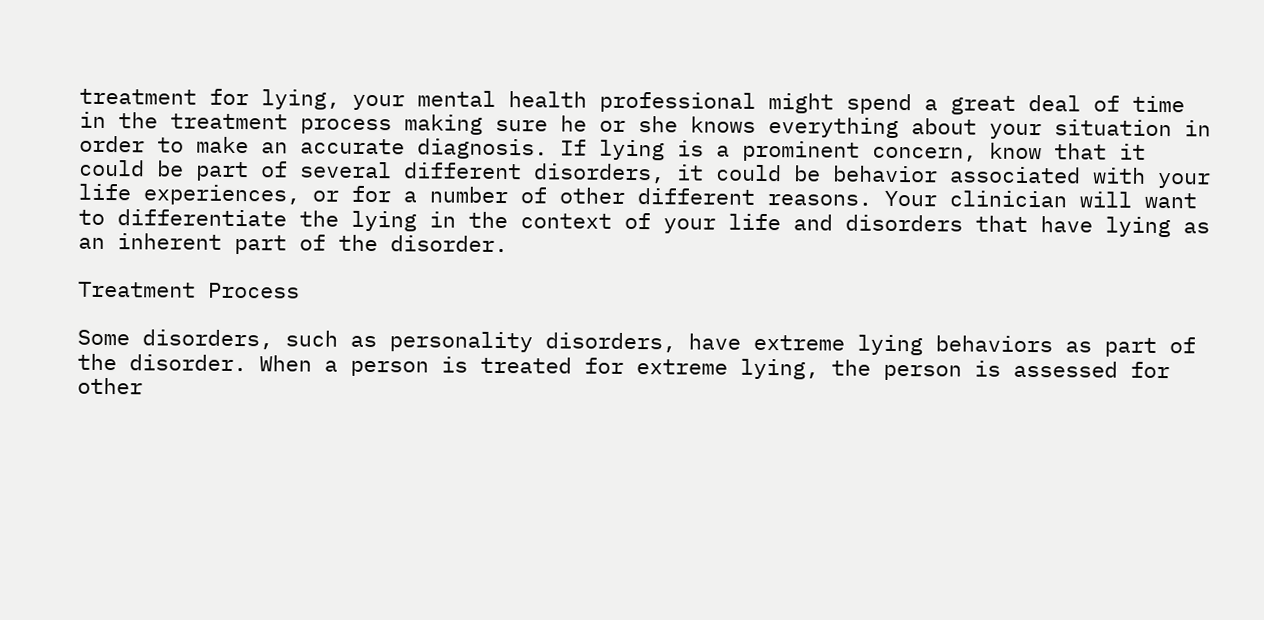treatment for lying, your mental health professional might spend a great deal of time in the treatment process making sure he or she knows everything about your situation in order to make an accurate diagnosis. If lying is a prominent concern, know that it could be part of several different disorders, it could be behavior associated with your life experiences, or for a number of other different reasons. Your clinician will want to differentiate the lying in the context of your life and disorders that have lying as an inherent part of the disorder.

Treatment Process

Some disorders, such as personality disorders, have extreme lying behaviors as part of the disorder. When a person is treated for extreme lying, the person is assessed for other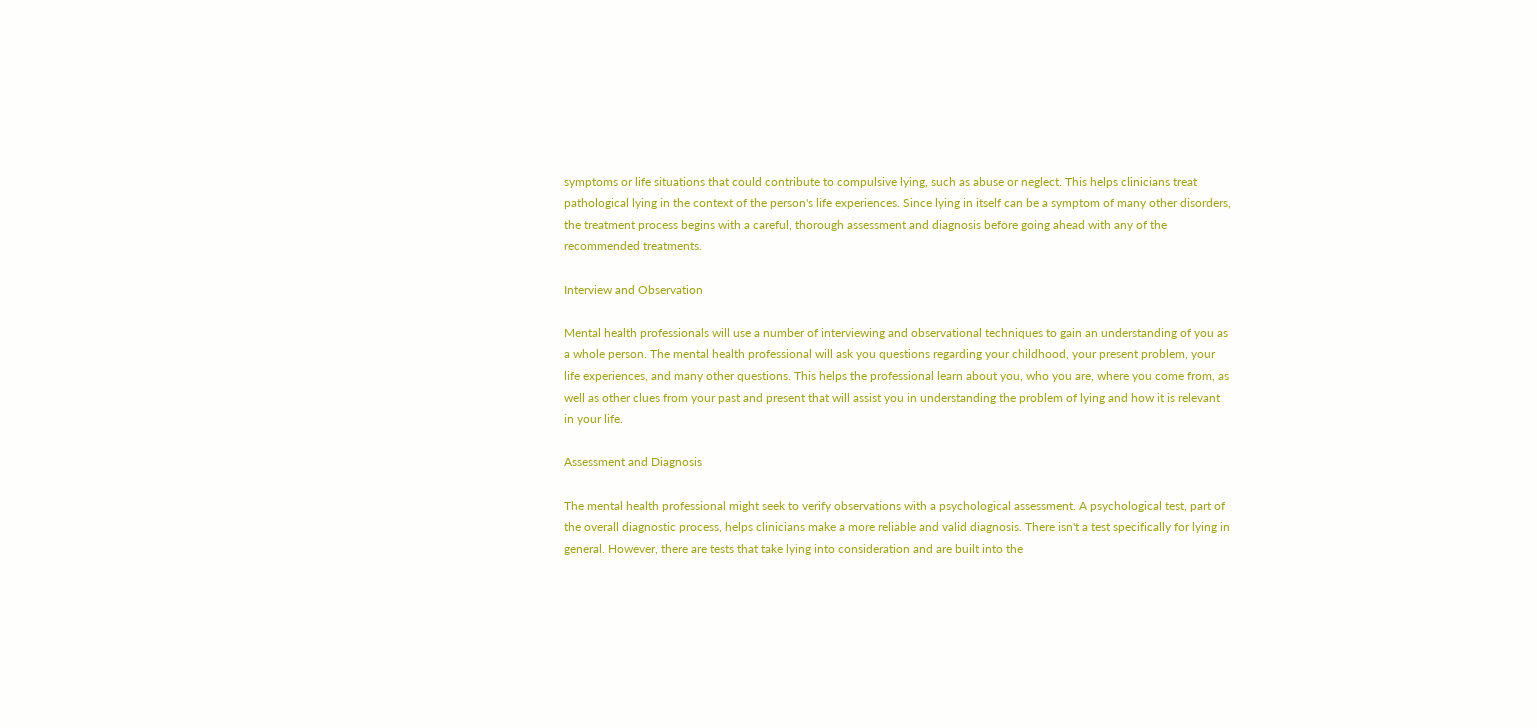symptoms or life situations that could contribute to compulsive lying, such as abuse or neglect. This helps clinicians treat pathological lying in the context of the person's life experiences. Since lying in itself can be a symptom of many other disorders, the treatment process begins with a careful, thorough assessment and diagnosis before going ahead with any of the recommended treatments.

Interview and Observation

Mental health professionals will use a number of interviewing and observational techniques to gain an understanding of you as a whole person. The mental health professional will ask you questions regarding your childhood, your present problem, your life experiences, and many other questions. This helps the professional learn about you, who you are, where you come from, as well as other clues from your past and present that will assist you in understanding the problem of lying and how it is relevant in your life.

Assessment and Diagnosis

The mental health professional might seek to verify observations with a psychological assessment. A psychological test, part of the overall diagnostic process, helps clinicians make a more reliable and valid diagnosis. There isn't a test specifically for lying in general. However, there are tests that take lying into consideration and are built into the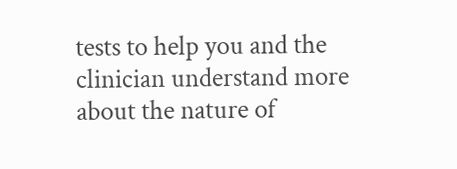tests to help you and the clinician understand more about the nature of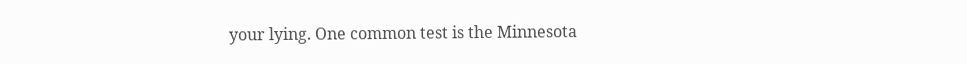your lying. One common test is the Minnesota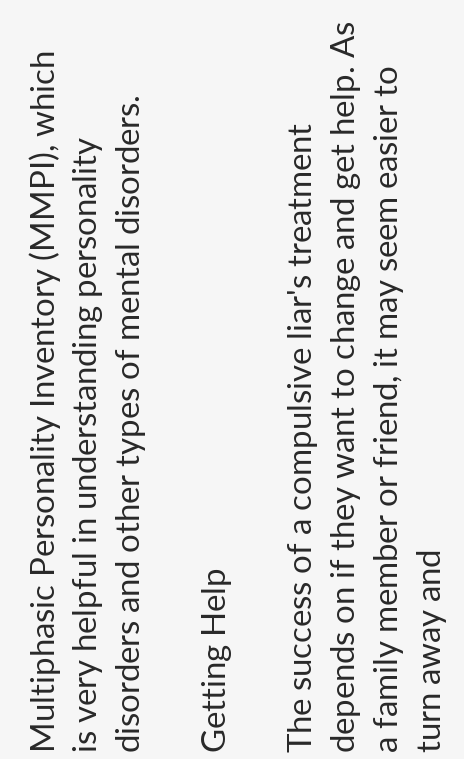Multiphasic Personality Inventory (MMPI), which is very helpful in understanding personality disorders and other types of mental disorders.

Getting Help

The success of a compulsive liar's treatment depends on if they want to change and get help. As a family member or friend, it may seem easier to turn away and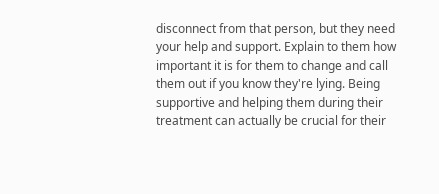disconnect from that person, but they need your help and support. Explain to them how important it is for them to change and call them out if you know they're lying. Being supportive and helping them during their treatment can actually be crucial for their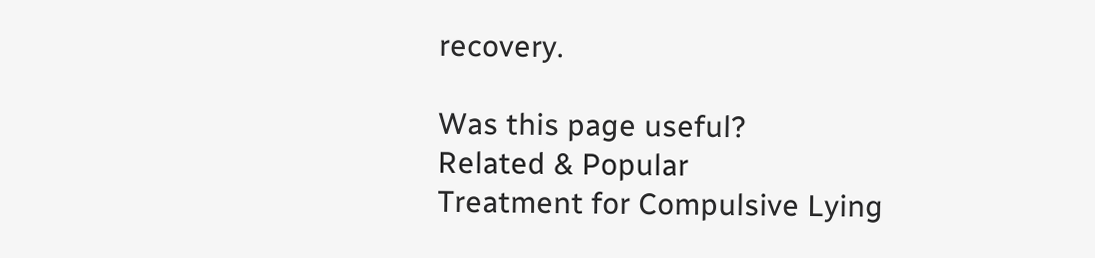recovery.

Was this page useful?
Related & Popular
Treatment for Compulsive Lying